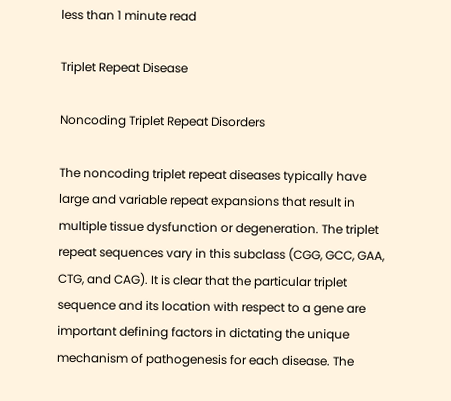less than 1 minute read

Triplet Repeat Disease

Noncoding Triplet Repeat Disorders

The noncoding triplet repeat diseases typically have large and variable repeat expansions that result in multiple tissue dysfunction or degeneration. The triplet repeat sequences vary in this subclass (CGG, GCC, GAA, CTG, and CAG). It is clear that the particular triplet sequence and its location with respect to a gene are important defining factors in dictating the unique mechanism of pathogenesis for each disease. The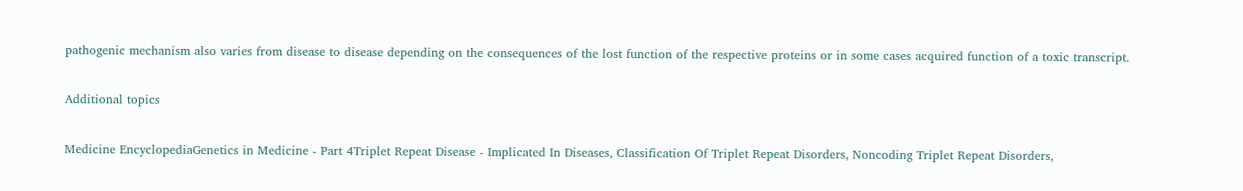pathogenic mechanism also varies from disease to disease depending on the consequences of the lost function of the respective proteins or in some cases acquired function of a toxic transcript.

Additional topics

Medicine EncyclopediaGenetics in Medicine - Part 4Triplet Repeat Disease - Implicated In Diseases, Classification Of Triplet Repeat Disorders, Noncoding Triplet Repeat Disorders,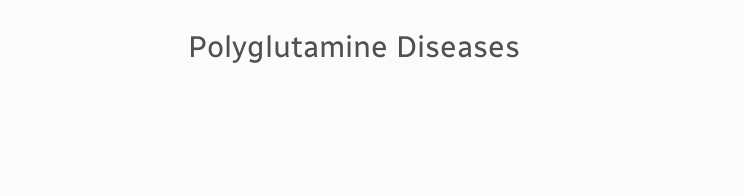Polyglutamine Diseases